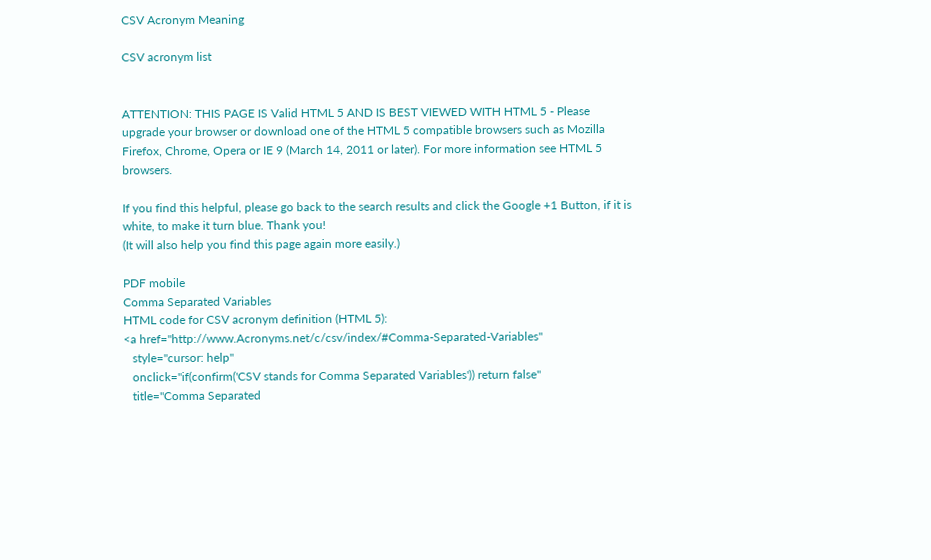CSV Acronym Meaning

CSV acronym list


ATTENTION: THIS PAGE IS Valid HTML 5 AND IS BEST VIEWED WITH HTML 5 - Please upgrade your browser or download one of the HTML 5 compatible browsers such as Mozilla Firefox, Chrome, Opera or IE 9 (March 14, 2011 or later). For more information see HTML 5 browsers.

If you find this helpful, please go back to the search results and click the Google +1 Button, if it is white, to make it turn blue. Thank you!
(It will also help you find this page again more easily.)

PDF mobile
Comma Separated Variables
HTML code for CSV acronym definition (HTML 5):
<a href="http://www.Acronyms.net/c/csv/index/#Comma-Separated-Variables"
   style="cursor: help"
   onclick="if(confirm('CSV stands for Comma Separated Variables')) return false"
   title="Comma Separated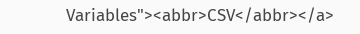Variables"><abbr>CSV</abbr></a>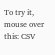To try it, mouse over this: CSV